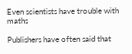Even scientists have trouble with maths

Publishers have often said that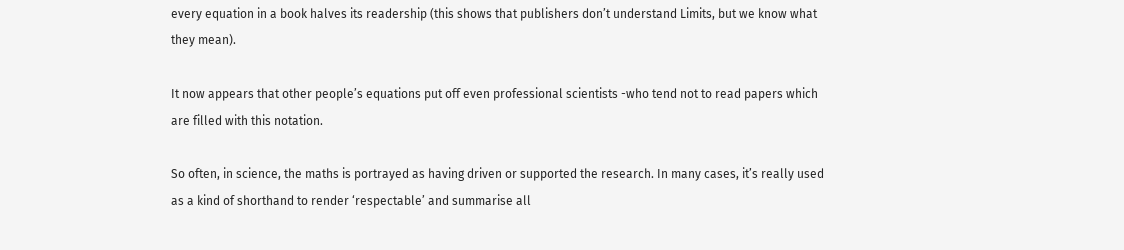every equation in a book halves its readership (this shows that publishers don’t understand Limits, but we know what they mean).

It now appears that other people’s equations put off even professional scientists -who tend not to read papers which are filled with this notation.

So often, in science, the maths is portrayed as having driven or supported the research. In many cases, it’s really used as a kind of shorthand to render ‘respectable’ and summarise all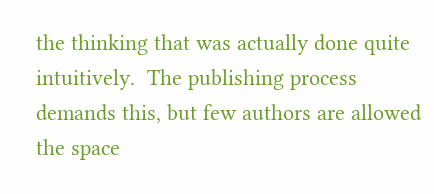the thinking that was actually done quite intuitively.  The publishing process demands this, but few authors are allowed the space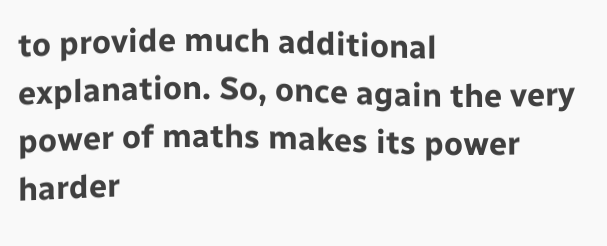to provide much additional explanation. So, once again the very power of maths makes its power harder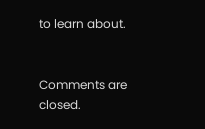to learn about.


Comments are closed.